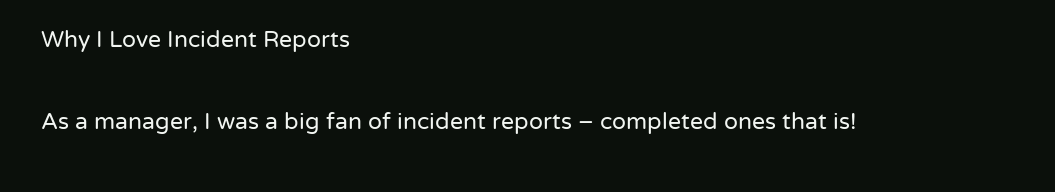Why I Love Incident Reports

As a manager, I was a big fan of incident reports – completed ones that is!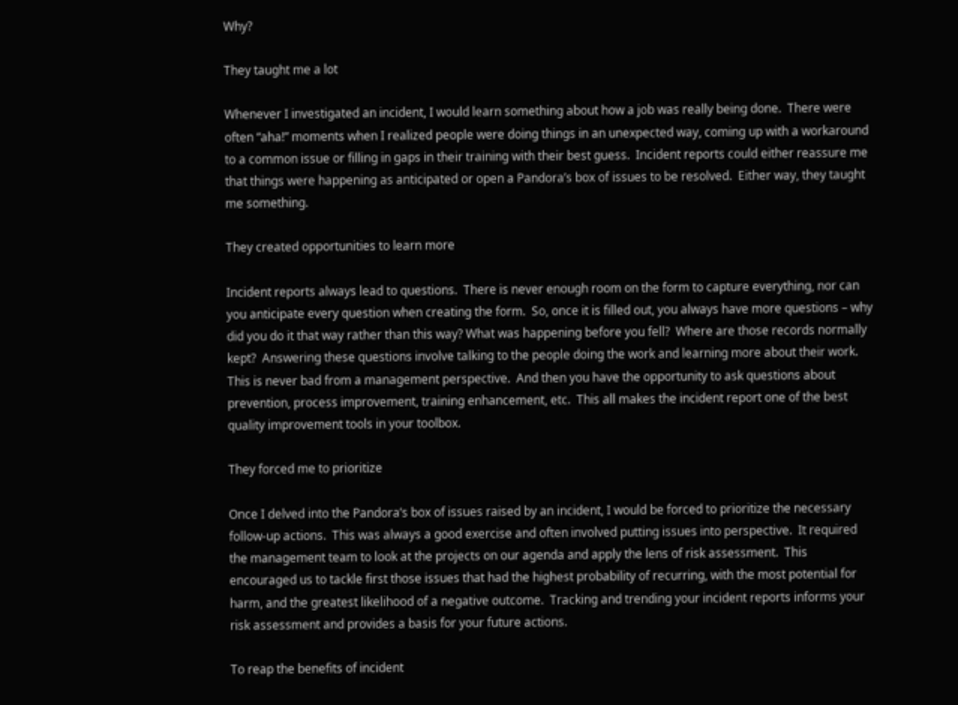Why?

They taught me a lot

Whenever I investigated an incident, I would learn something about how a job was really being done.  There were often “aha!” moments when I realized people were doing things in an unexpected way, coming up with a workaround to a common issue or filling in gaps in their training with their best guess.  Incident reports could either reassure me that things were happening as anticipated or open a Pandora’s box of issues to be resolved.  Either way, they taught me something.

They created opportunities to learn more

Incident reports always lead to questions.  There is never enough room on the form to capture everything, nor can you anticipate every question when creating the form.  So, once it is filled out, you always have more questions – why did you do it that way rather than this way? What was happening before you fell?  Where are those records normally kept?  Answering these questions involve talking to the people doing the work and learning more about their work.  This is never bad from a management perspective.  And then you have the opportunity to ask questions about prevention, process improvement, training enhancement, etc.  This all makes the incident report one of the best quality improvement tools in your toolbox.

They forced me to prioritize

Once I delved into the Pandora’s box of issues raised by an incident, I would be forced to prioritize the necessary follow-up actions.  This was always a good exercise and often involved putting issues into perspective.  It required the management team to look at the projects on our agenda and apply the lens of risk assessment.  This encouraged us to tackle first those issues that had the highest probability of recurring, with the most potential for harm, and the greatest likelihood of a negative outcome.  Tracking and trending your incident reports informs your risk assessment and provides a basis for your future actions.

To reap the benefits of incident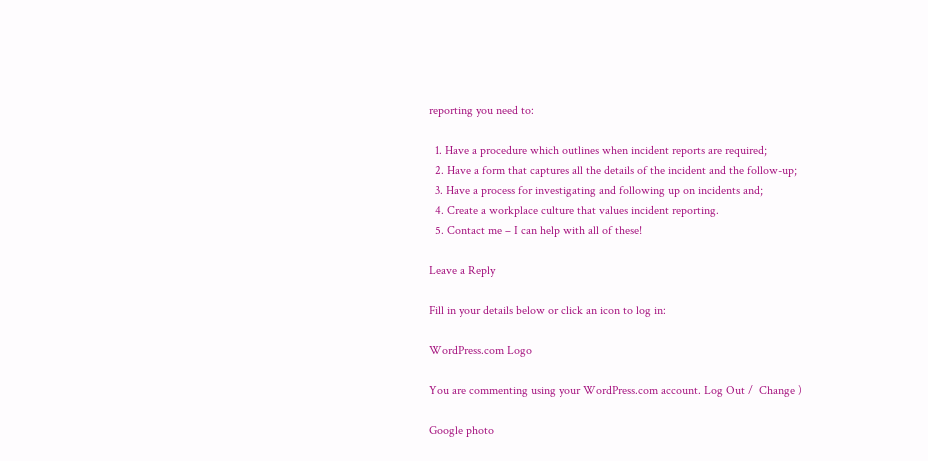reporting you need to:

  1. Have a procedure which outlines when incident reports are required;
  2. Have a form that captures all the details of the incident and the follow-up;
  3. Have a process for investigating and following up on incidents and;
  4. Create a workplace culture that values incident reporting.
  5. Contact me – I can help with all of these!

Leave a Reply

Fill in your details below or click an icon to log in:

WordPress.com Logo

You are commenting using your WordPress.com account. Log Out /  Change )

Google photo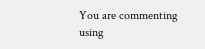You are commenting using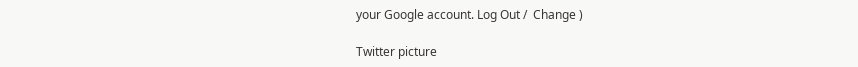your Google account. Log Out /  Change )

Twitter picture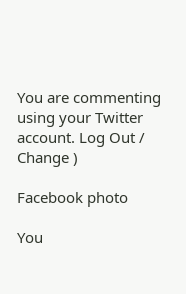You are commenting using your Twitter account. Log Out /  Change )

Facebook photo

You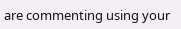are commenting using your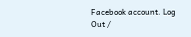Facebook account. Log Out /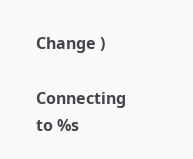Change )

Connecting to %s